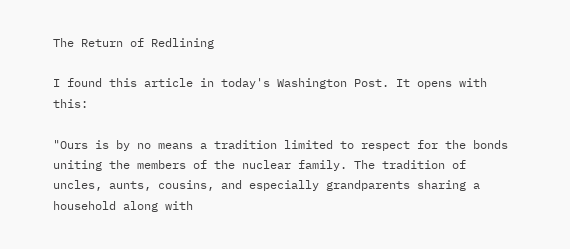The Return of Redlining

I found this article in today's Washington Post. It opens with this:

"Ours is by no means a tradition limited to respect for the bonds uniting the members of the nuclear family. The tradition of uncles, aunts, cousins, and especially grandparents sharing a household along with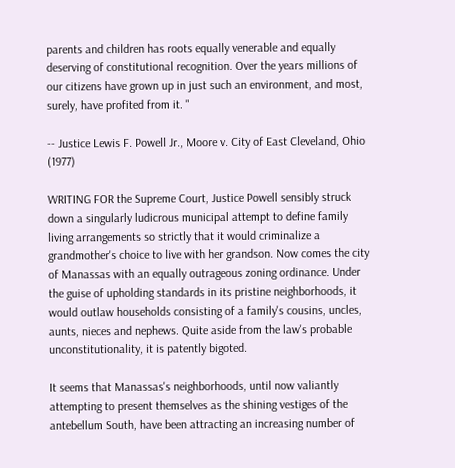parents and children has roots equally venerable and equally deserving of constitutional recognition. Over the years millions of our citizens have grown up in just such an environment, and most, surely, have profited from it. "

-- Justice Lewis F. Powell Jr., Moore v. City of East Cleveland, Ohio (1977)

WRITING FOR the Supreme Court, Justice Powell sensibly struck down a singularly ludicrous municipal attempt to define family living arrangements so strictly that it would criminalize a grandmother's choice to live with her grandson. Now comes the city of Manassas with an equally outrageous zoning ordinance. Under the guise of upholding standards in its pristine neighborhoods, it would outlaw households consisting of a family's cousins, uncles, aunts, nieces and nephews. Quite aside from the law's probable unconstitutionality, it is patently bigoted.

It seems that Manassas's neighborhoods, until now valiantly attempting to present themselves as the shining vestiges of the antebellum South, have been attracting an increasing number of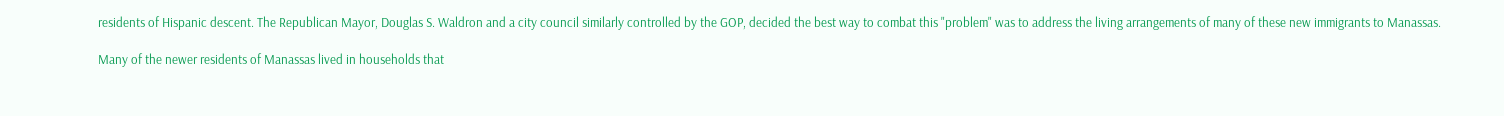residents of Hispanic descent. The Republican Mayor, Douglas S. Waldron and a city council similarly controlled by the GOP, decided the best way to combat this "problem" was to address the living arrangements of many of these new immigrants to Manassas.

Many of the newer residents of Manassas lived in households that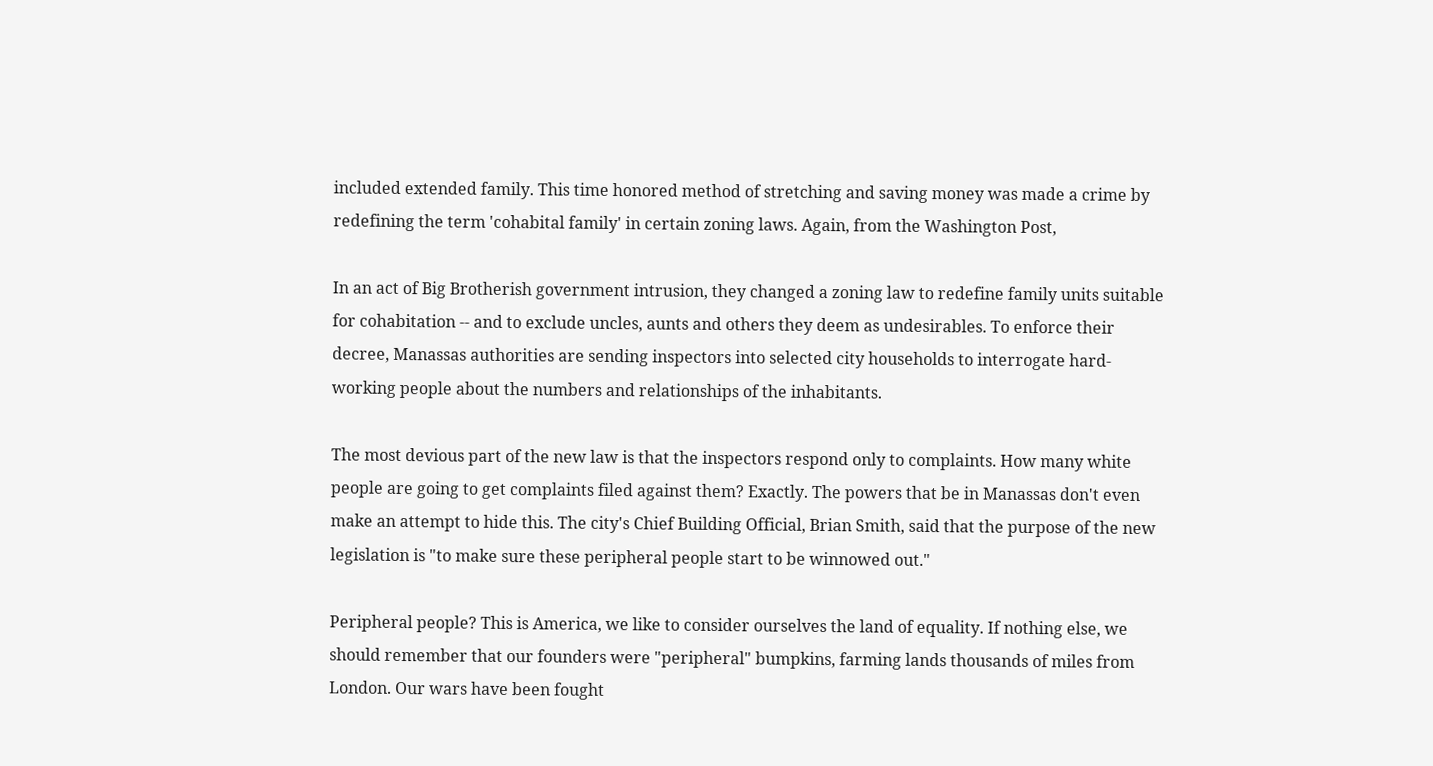included extended family. This time honored method of stretching and saving money was made a crime by redefining the term 'cohabital family' in certain zoning laws. Again, from the Washington Post,

In an act of Big Brotherish government intrusion, they changed a zoning law to redefine family units suitable for cohabitation -- and to exclude uncles, aunts and others they deem as undesirables. To enforce their decree, Manassas authorities are sending inspectors into selected city households to interrogate hard-working people about the numbers and relationships of the inhabitants.

The most devious part of the new law is that the inspectors respond only to complaints. How many white people are going to get complaints filed against them? Exactly. The powers that be in Manassas don't even make an attempt to hide this. The city's Chief Building Official, Brian Smith, said that the purpose of the new legislation is "to make sure these peripheral people start to be winnowed out."

Peripheral people? This is America, we like to consider ourselves the land of equality. If nothing else, we should remember that our founders were "peripheral" bumpkins, farming lands thousands of miles from London. Our wars have been fought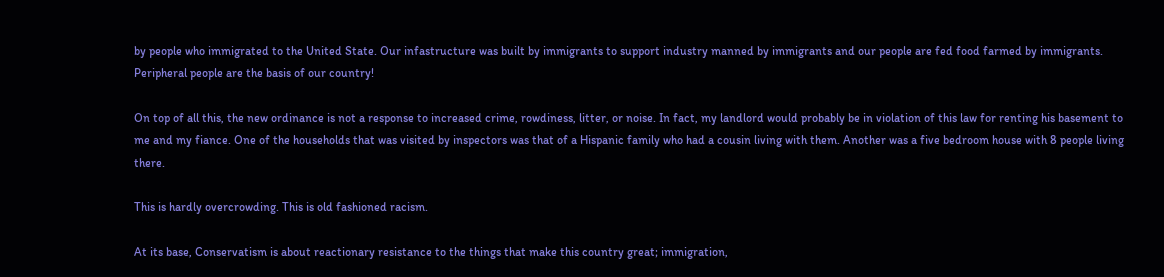by people who immigrated to the United State. Our infastructure was built by immigrants to support industry manned by immigrants and our people are fed food farmed by immigrants. Peripheral people are the basis of our country!

On top of all this, the new ordinance is not a response to increased crime, rowdiness, litter, or noise. In fact, my landlord would probably be in violation of this law for renting his basement to me and my fiance. One of the households that was visited by inspectors was that of a Hispanic family who had a cousin living with them. Another was a five bedroom house with 8 people living there.

This is hardly overcrowding. This is old fashioned racism.

At its base, Conservatism is about reactionary resistance to the things that make this country great; immigration,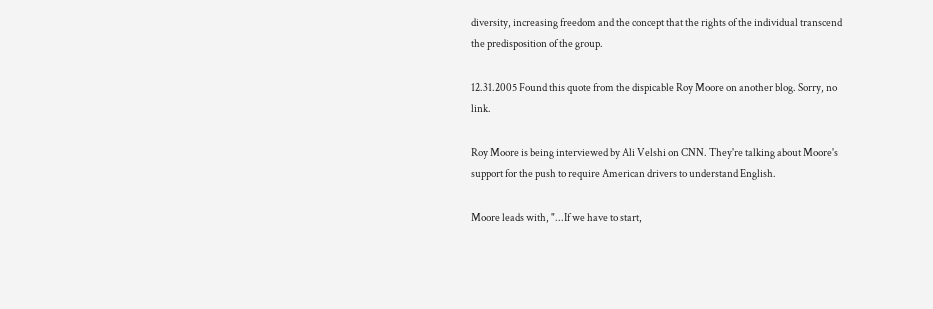diversity, increasing freedom and the concept that the rights of the individual transcend the predisposition of the group.

12.31.2005 Found this quote from the dispicable Roy Moore on another blog. Sorry, no link.

Roy Moore is being interviewed by Ali Velshi on CNN. They're talking about Moore's support for the push to require American drivers to understand English.

Moore leads with, "...If we have to start,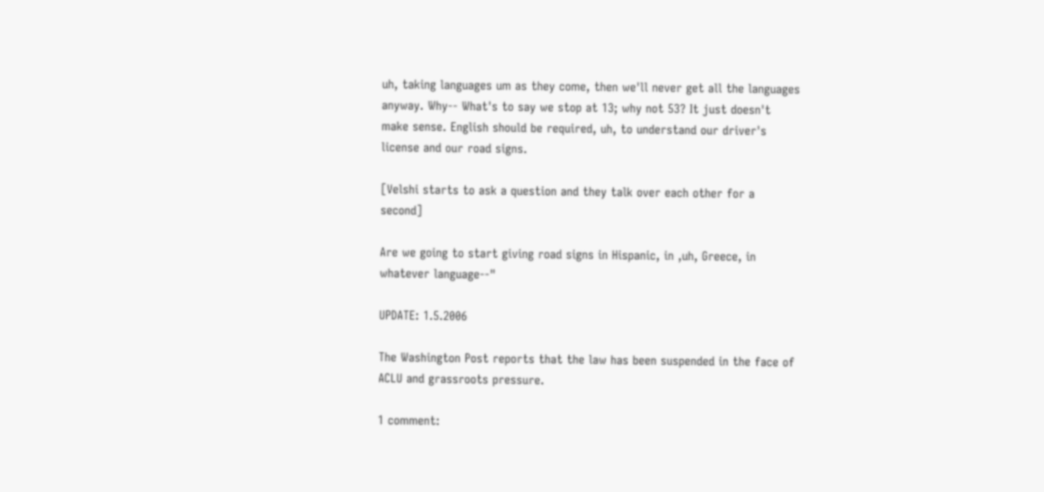uh, taking languages um as they come, then we'll never get all the languages anyway. Why-- What's to say we stop at 13; why not 53? It just doesn't make sense. English should be required, uh, to understand our driver's license and our road signs.

[Velshi starts to ask a question and they talk over each other for a second]

Are we going to start giving road signs in Hispanic, in ,uh, Greece, in whatever language--"

UPDATE: 1.5.2006

The Washington Post reports that the law has been suspended in the face of ACLU and grassroots pressure.

1 comment: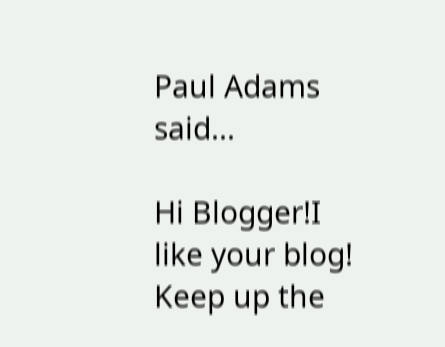Paul Adams said...

Hi Blogger!I like your blog! Keep up the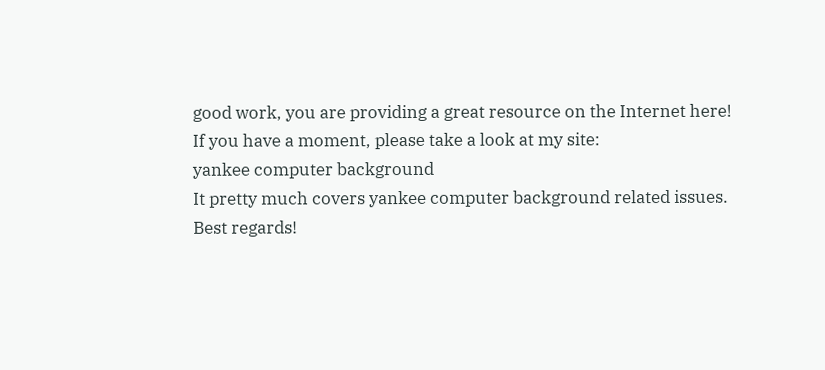good work, you are providing a great resource on the Internet here!
If you have a moment, please take a look at my site:
yankee computer background
It pretty much covers yankee computer background related issues.
Best regards!